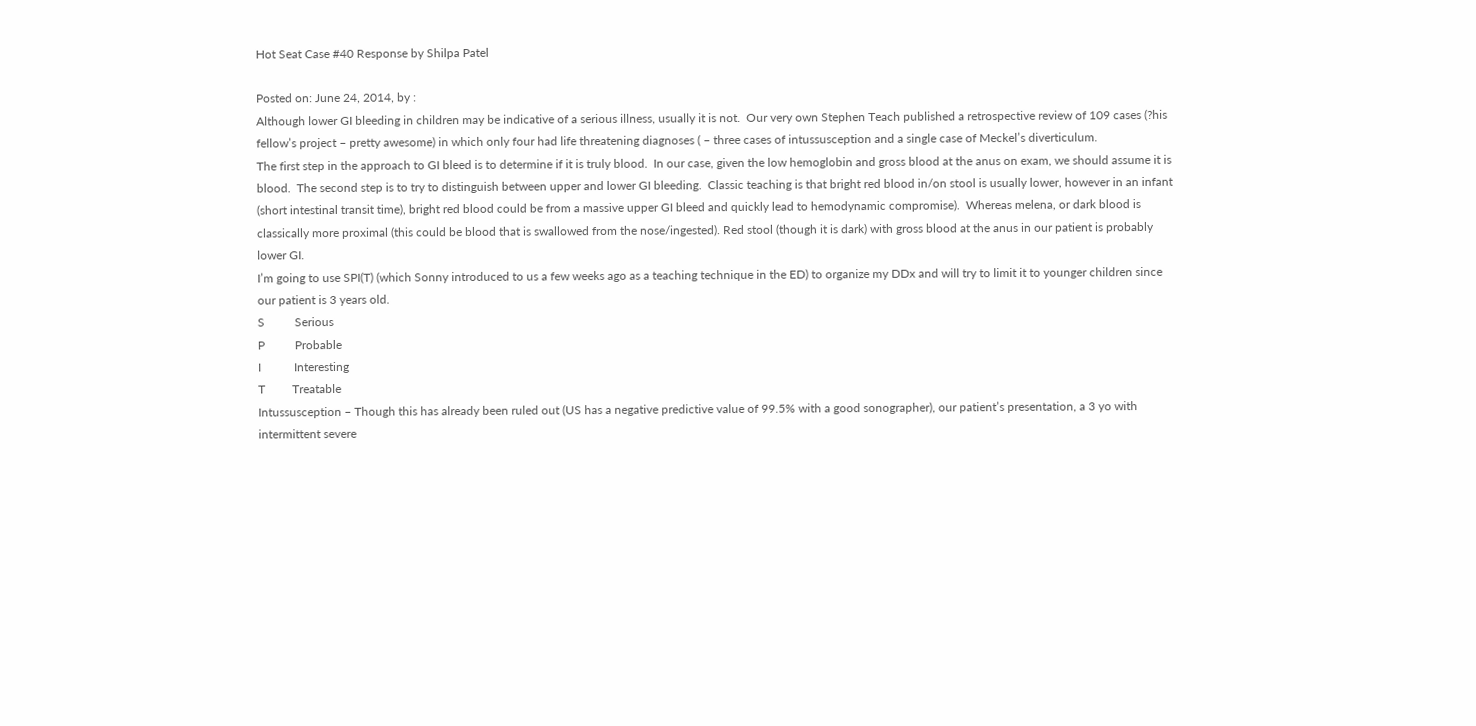Hot Seat Case #40 Response by Shilpa Patel

Posted on: June 24, 2014, by :
Although lower GI bleeding in children may be indicative of a serious illness, usually it is not.  Our very own Stephen Teach published a retrospective review of 109 cases (?his fellow’s project – pretty awesome) in which only four had life threatening diagnoses ( – three cases of intussusception and a single case of Meckel’s diverticulum.
The first step in the approach to GI bleed is to determine if it is truly blood.  In our case, given the low hemoglobin and gross blood at the anus on exam, we should assume it is blood.  The second step is to try to distinguish between upper and lower GI bleeding.  Classic teaching is that bright red blood in/on stool is usually lower, however in an infant (short intestinal transit time), bright red blood could be from a massive upper GI bleed and quickly lead to hemodynamic compromise).  Whereas melena, or dark blood is classically more proximal (this could be blood that is swallowed from the nose/ingested). Red stool (though it is dark) with gross blood at the anus in our patient is probably lower GI.
I’m going to use SPI(T) (which Sonny introduced to us a few weeks ago as a teaching technique in the ED) to organize my DDx and will try to limit it to younger children since our patient is 3 years old.
S          Serious
P          Probable
I           Interesting
T         Treatable
Intussusception – Though this has already been ruled out (US has a negative predictive value of 99.5% with a good sonographer), our patient’s presentation, a 3 yo with intermittent severe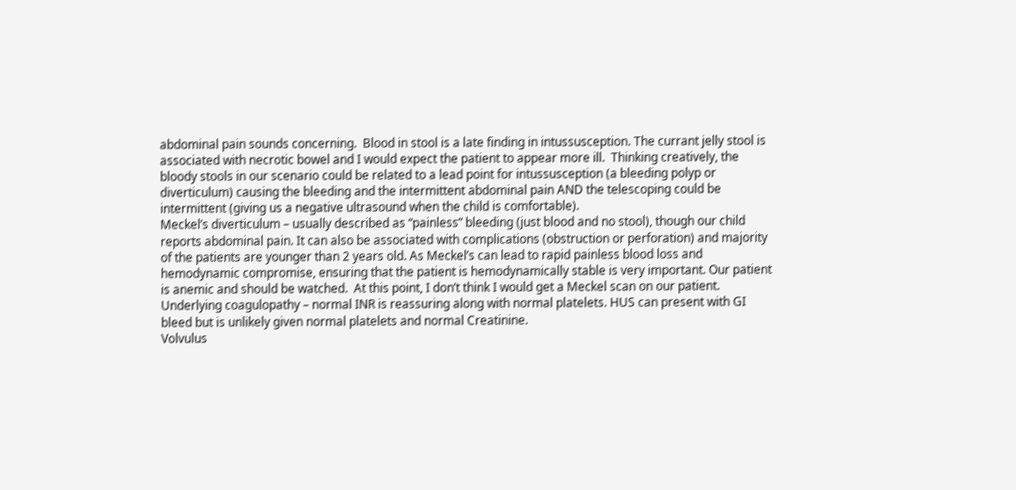abdominal pain sounds concerning.  Blood in stool is a late finding in intussusception. The currant jelly stool is associated with necrotic bowel and I would expect the patient to appear more ill.  Thinking creatively, the bloody stools in our scenario could be related to a lead point for intussusception (a bleeding polyp or diverticulum) causing the bleeding and the intermittent abdominal pain AND the telescoping could be intermittent (giving us a negative ultrasound when the child is comfortable).
Meckel’s diverticulum – usually described as “painless” bleeding (just blood and no stool), though our child reports abdominal pain. It can also be associated with complications (obstruction or perforation) and majority of the patients are younger than 2 years old. As Meckel’s can lead to rapid painless blood loss and hemodynamic compromise, ensuring that the patient is hemodynamically stable is very important. Our patient is anemic and should be watched.  At this point, I don’t think I would get a Meckel scan on our patient.
Underlying coagulopathy – normal INR is reassuring along with normal platelets. HUS can present with GI bleed but is unlikely given normal platelets and normal Creatinine.
Volvulus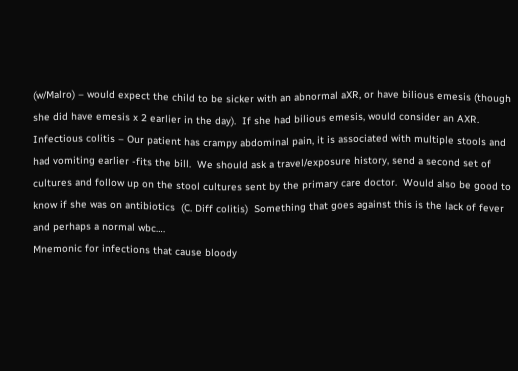(w/Malro) – would expect the child to be sicker with an abnormal aXR, or have bilious emesis (though she did have emesis x 2 earlier in the day).  If she had bilious emesis, would consider an AXR.
Infectious colitis – Our patient has crampy abdominal pain, it is associated with multiple stools and had vomiting earlier -fits the bill.  We should ask a travel/exposure history, send a second set of cultures and follow up on the stool cultures sent by the primary care doctor.  Would also be good to know if she was on antibiotics  (C. Diff colitis)  Something that goes against this is the lack of fever and perhaps a normal wbc….
Mnemonic for infections that cause bloody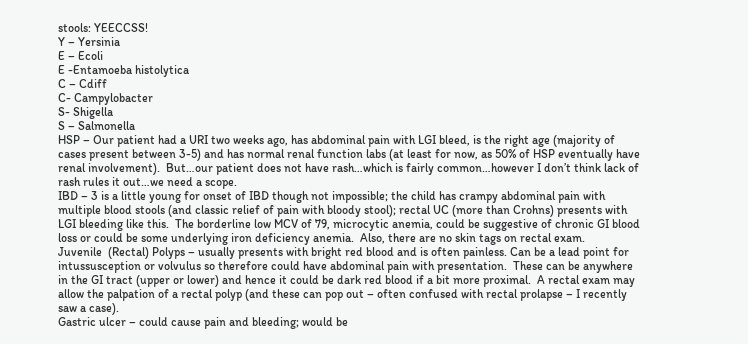stools: YEECCSS!
Y – Yersinia
E – Ecoli
E -Entamoeba histolytica
C – Cdiff
C- Campylobacter
S- Shigella
S – Salmonella
HSP – Our patient had a URI two weeks ago, has abdominal pain with LGI bleed, is the right age (majority of cases present between 3-5) and has normal renal function labs (at least for now, as 50% of HSP eventually have renal involvement).  But…our patient does not have rash…which is fairly common…however I don’t think lack of rash rules it out…we need a scope.
IBD – 3 is a little young for onset of IBD though not impossible; the child has crampy abdominal pain with multiple blood stools (and classic relief of pain with bloody stool); rectal UC (more than Crohns) presents with LGI bleeding like this.  The borderline low MCV of 79, microcytic anemia, could be suggestive of chronic GI blood loss or could be some underlying iron deficiency anemia.  Also, there are no skin tags on rectal exam.
Juvenile  (Rectal) Polyps – usually presents with bright red blood and is often painless. Can be a lead point for intussusception or volvulus so therefore could have abdominal pain with presentation.  These can be anywhere in the GI tract (upper or lower) and hence it could be dark red blood if a bit more proximal.  A rectal exam may allow the palpation of a rectal polyp (and these can pop out – often confused with rectal prolapse – I recently saw a case).
Gastric ulcer – could cause pain and bleeding; would be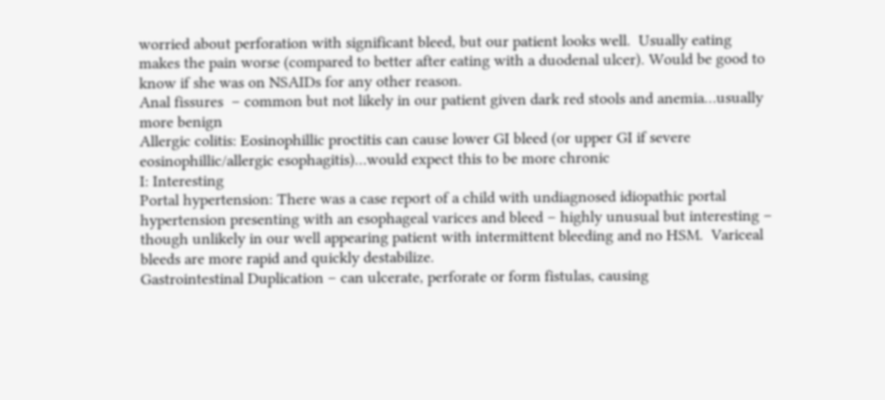worried about perforation with significant bleed, but our patient looks well.  Usually eating makes the pain worse (compared to better after eating with a duodenal ulcer). Would be good to know if she was on NSAIDs for any other reason.
Anal fissures  – common but not likely in our patient given dark red stools and anemia…usually more benign
Allergic colitis: Eosinophillic proctitis can cause lower GI bleed (or upper GI if severe eosinophillic/allergic esophagitis)…would expect this to be more chronic
I: Interesting
Portal hypertension: There was a case report of a child with undiagnosed idiopathic portal hypertension presenting with an esophageal varices and bleed – highly unusual but interesting – though unlikely in our well appearing patient with intermittent bleeding and no HSM.  Variceal bleeds are more rapid and quickly destabilize.
Gastrointestinal Duplication – can ulcerate, perforate or form fistulas, causing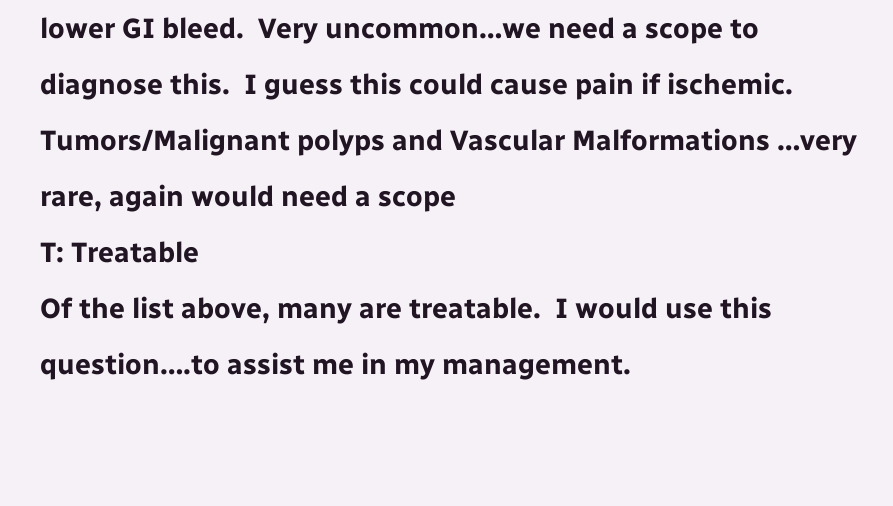lower GI bleed.  Very uncommon…we need a scope to diagnose this.  I guess this could cause pain if ischemic.
Tumors/Malignant polyps and Vascular Malformations …very rare, again would need a scope
T: Treatable
Of the list above, many are treatable.  I would use this question….to assist me in my management.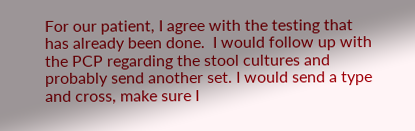For our patient, I agree with the testing that has already been done.  I would follow up with the PCP regarding the stool cultures and probably send another set. I would send a type and cross, make sure I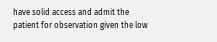have solid access and admit the patient for observation given the low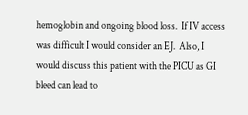hemoglobin and ongoing blood loss.  If IV access was difficult I would consider an EJ.  Also, I would discuss this patient with the PICU as GI bleed can lead to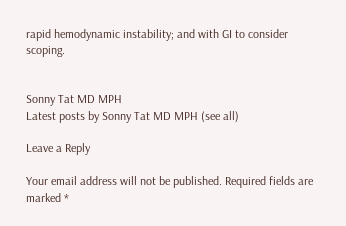rapid hemodynamic instability; and with GI to consider scoping.


Sonny Tat MD MPH
Latest posts by Sonny Tat MD MPH (see all)

Leave a Reply

Your email address will not be published. Required fields are marked *